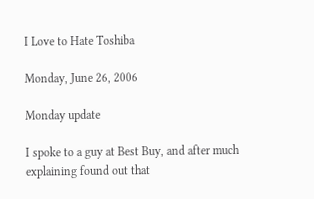I Love to Hate Toshiba

Monday, June 26, 2006

Monday update

I spoke to a guy at Best Buy, and after much explaining found out that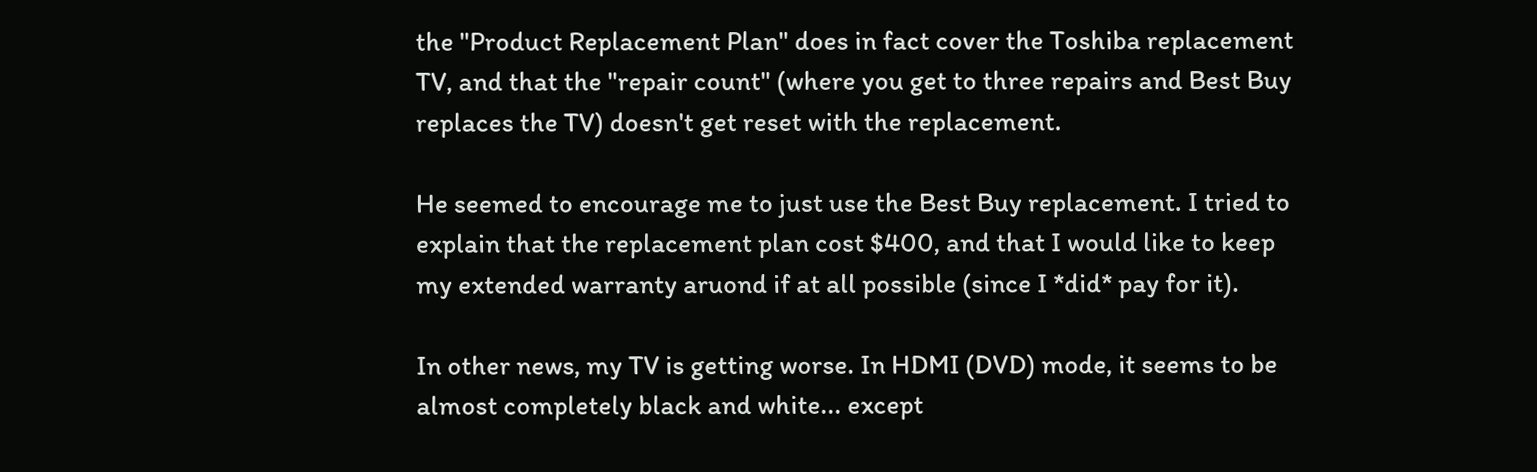the "Product Replacement Plan" does in fact cover the Toshiba replacement TV, and that the "repair count" (where you get to three repairs and Best Buy replaces the TV) doesn't get reset with the replacement.

He seemed to encourage me to just use the Best Buy replacement. I tried to explain that the replacement plan cost $400, and that I would like to keep my extended warranty aruond if at all possible (since I *did* pay for it).

In other news, my TV is getting worse. In HDMI (DVD) mode, it seems to be almost completely black and white... except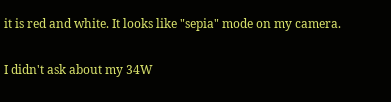it is red and white. It looks like "sepia" mode on my camera.

I didn't ask about my 34W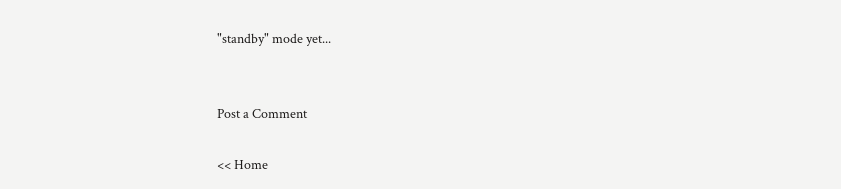"standby" mode yet...


Post a Comment

<< Home